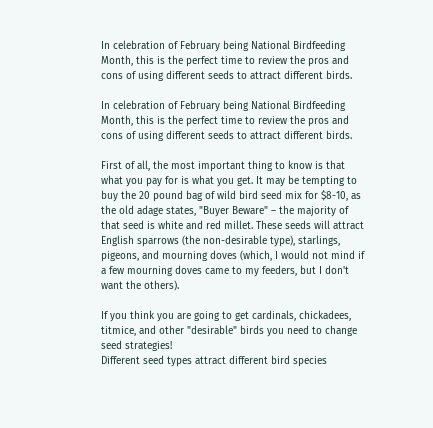In celebration of February being National Birdfeeding Month, this is the perfect time to review the pros and cons of using different seeds to attract different birds.

In celebration of February being National Birdfeeding Month, this is the perfect time to review the pros and cons of using different seeds to attract different birds.

First of all, the most important thing to know is that what you pay for is what you get. It may be tempting to buy the 20 pound bag of wild bird seed mix for $8-10, as the old adage states, "Buyer Beware" – the majority of that seed is white and red millet. These seeds will attract English sparrows (the non-desirable type), starlings, pigeons, and mourning doves (which, I would not mind if a few mourning doves came to my feeders, but I don't want the others).

If you think you are going to get cardinals, chickadees, titmice, and other "desirable" birds you need to change seed strategies!
Different seed types attract different bird species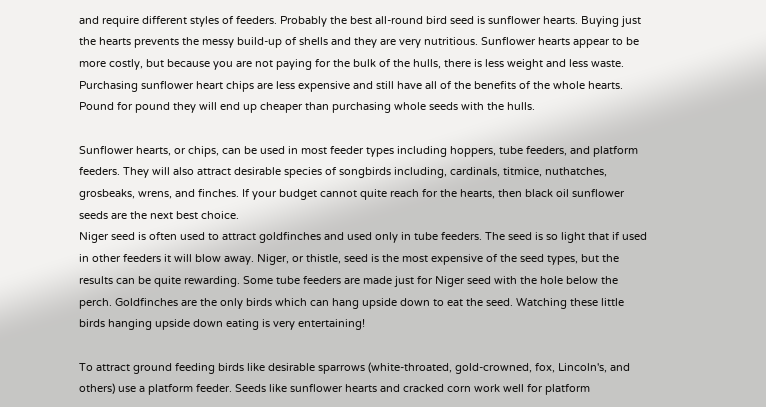and require different styles of feeders. Probably the best all-round bird seed is sunflower hearts. Buying just the hearts prevents the messy build-up of shells and they are very nutritious. Sunflower hearts appear to be more costly, but because you are not paying for the bulk of the hulls, there is less weight and less waste. Purchasing sunflower heart chips are less expensive and still have all of the benefits of the whole hearts. Pound for pound they will end up cheaper than purchasing whole seeds with the hulls.

Sunflower hearts, or chips, can be used in most feeder types including hoppers, tube feeders, and platform feeders. They will also attract desirable species of songbirds including, cardinals, titmice, nuthatches, grosbeaks, wrens, and finches. If your budget cannot quite reach for the hearts, then black oil sunflower seeds are the next best choice.
Niger seed is often used to attract goldfinches and used only in tube feeders. The seed is so light that if used in other feeders it will blow away. Niger, or thistle, seed is the most expensive of the seed types, but the results can be quite rewarding. Some tube feeders are made just for Niger seed with the hole below the perch. Goldfinches are the only birds which can hang upside down to eat the seed. Watching these little birds hanging upside down eating is very entertaining!

To attract ground feeding birds like desirable sparrows (white-throated, gold-crowned, fox, Lincoln's, and others) use a platform feeder. Seeds like sunflower hearts and cracked corn work well for platform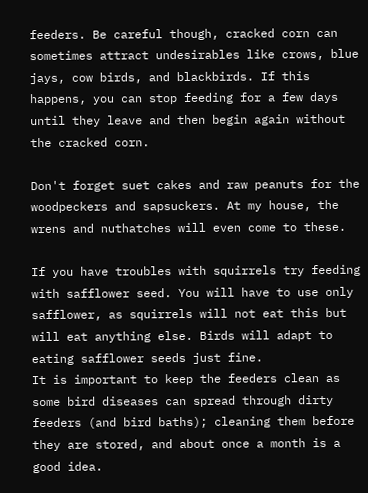feeders. Be careful though, cracked corn can sometimes attract undesirables like crows, blue jays, cow birds, and blackbirds. If this happens, you can stop feeding for a few days until they leave and then begin again without the cracked corn.

Don't forget suet cakes and raw peanuts for the woodpeckers and sapsuckers. At my house, the wrens and nuthatches will even come to these.

If you have troubles with squirrels try feeding with safflower seed. You will have to use only safflower, as squirrels will not eat this but will eat anything else. Birds will adapt to eating safflower seeds just fine.
It is important to keep the feeders clean as some bird diseases can spread through dirty feeders (and bird baths); cleaning them before they are stored, and about once a month is a good idea.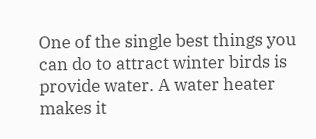One of the single best things you can do to attract winter birds is provide water. A water heater makes it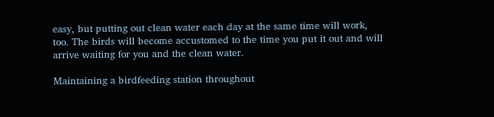easy, but putting out clean water each day at the same time will work, too. The birds will become accustomed to the time you put it out and will arrive waiting for you and the clean water.

Maintaining a birdfeeding station throughout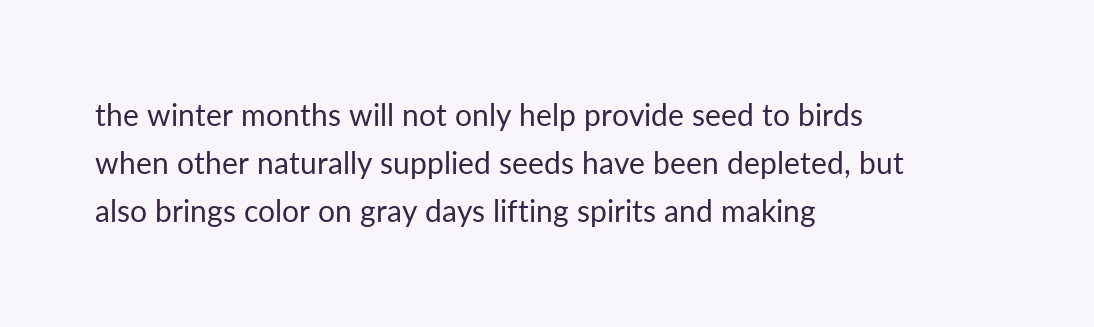the winter months will not only help provide seed to birds when other naturally supplied seeds have been depleted, but also brings color on gray days lifting spirits and making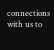connections with us to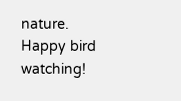nature. Happy bird watching!